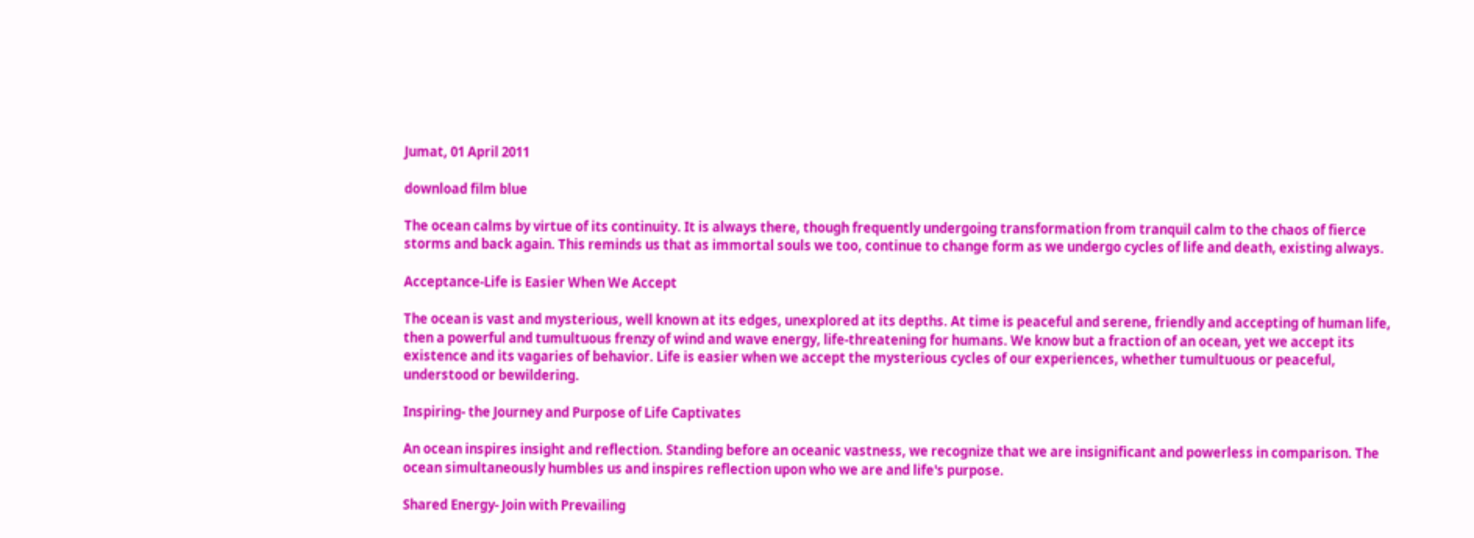Jumat, 01 April 2011

download film blue

The ocean calms by virtue of its continuity. It is always there, though frequently undergoing transformation from tranquil calm to the chaos of fierce storms and back again. This reminds us that as immortal souls we too, continue to change form as we undergo cycles of life and death, existing always.

Acceptance-Life is Easier When We Accept

The ocean is vast and mysterious, well known at its edges, unexplored at its depths. At time is peaceful and serene, friendly and accepting of human life, then a powerful and tumultuous frenzy of wind and wave energy, life-threatening for humans. We know but a fraction of an ocean, yet we accept its existence and its vagaries of behavior. Life is easier when we accept the mysterious cycles of our experiences, whether tumultuous or peaceful, understood or bewildering.

Inspiring- the Journey and Purpose of Life Captivates

An ocean inspires insight and reflection. Standing before an oceanic vastness, we recognize that we are insignificant and powerless in comparison. The ocean simultaneously humbles us and inspires reflection upon who we are and life's purpose.

Shared Energy- Join with Prevailing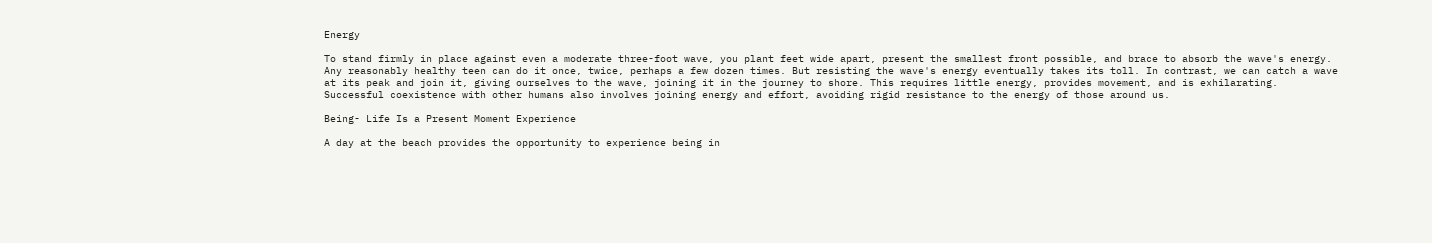Energy

To stand firmly in place against even a moderate three-foot wave, you plant feet wide apart, present the smallest front possible, and brace to absorb the wave's energy. Any reasonably healthy teen can do it once, twice, perhaps a few dozen times. But resisting the wave's energy eventually takes its toll. In contrast, we can catch a wave at its peak and join it, giving ourselves to the wave, joining it in the journey to shore. This requires little energy, provides movement, and is exhilarating. Successful coexistence with other humans also involves joining energy and effort, avoiding rigid resistance to the energy of those around us.

Being- Life Is a Present Moment Experience

A day at the beach provides the opportunity to experience being in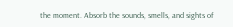the moment. Absorb the sounds, smells, and sights of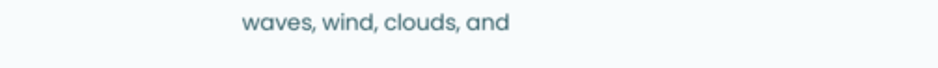waves, wind, clouds, and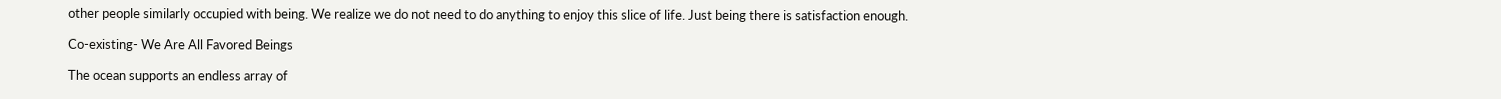other people similarly occupied with being. We realize we do not need to do anything to enjoy this slice of life. Just being there is satisfaction enough.

Co-existing- We Are All Favored Beings

The ocean supports an endless array of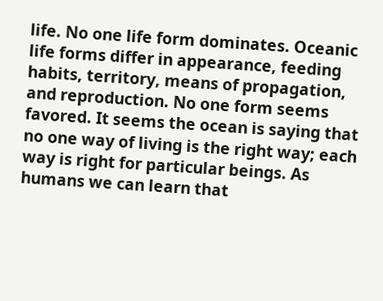life. No one life form dominates. Oceanic life forms differ in appearance, feeding habits, territory, means of propagation, and reproduction. No one form seems favored. It seems the ocean is saying that no one way of living is the right way; each way is right for particular beings. As humans we can learn that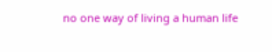no one way of living a human life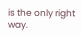is the only right way.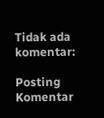Tidak ada komentar:

Posting Komentar